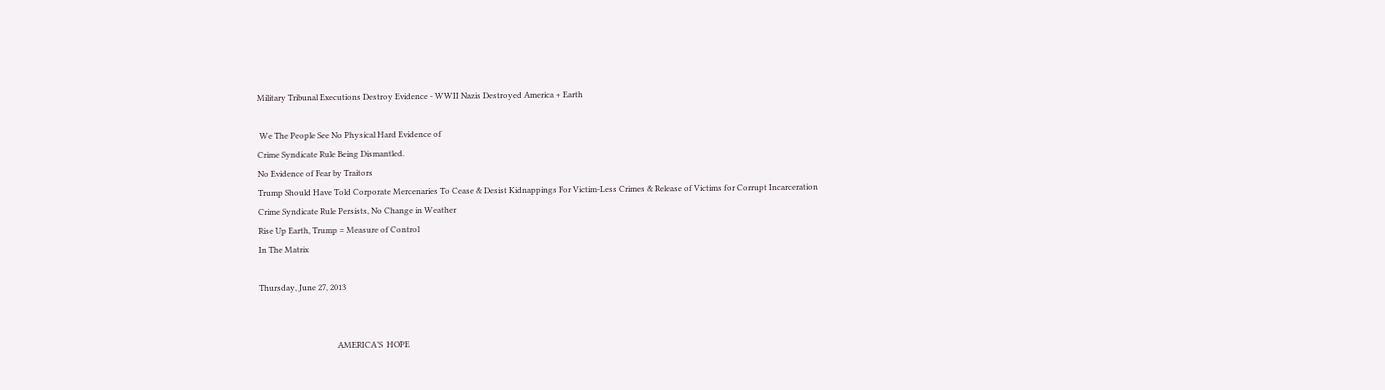Military Tribunal Executions Destroy Evidence - WWII Nazis Destroyed America + Earth

 We The People See No Physical Hard Evidence of
Crime Syndicate Rule Being Dismantled.
No Evidence of Fear by Traitors
Trump Should Have Told Corporate Mercenaries To Cease & Desist Kidnappings For Victim-Less Crimes & Release of Victims for Corrupt Incarceration
Crime Syndicate Rule Persists, No Change in Weather
Rise Up Earth, Trump = Measure of Control
In The Matrix

Thursday, June 27, 2013


                                       AMERICA’S  HOPE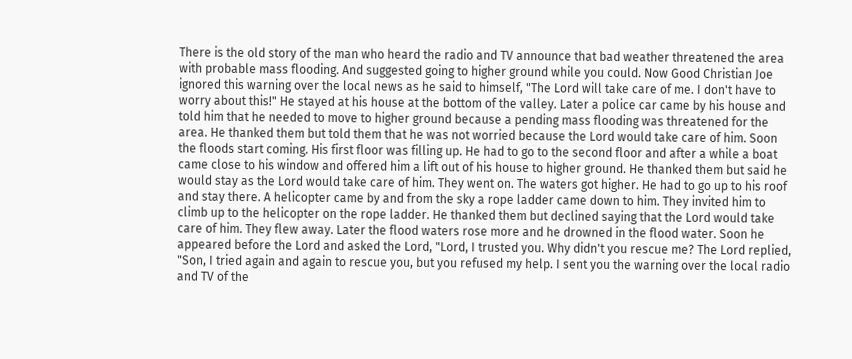There is the old story of the man who heard the radio and TV announce that bad weather threatened the area with probable mass flooding. And suggested going to higher ground while you could. Now Good Christian Joe ignored this warning over the local news as he said to himself, "The Lord will take care of me. I don't have to worry about this!" He stayed at his house at the bottom of the valley. Later a police car came by his house and told him that he needed to move to higher ground because a pending mass flooding was threatened for the area. He thanked them but told them that he was not worried because the Lord would take care of him. Soon the floods start coming. His first floor was filling up. He had to go to the second floor and after a while a boat came close to his window and offered him a lift out of his house to higher ground. He thanked them but said he would stay as the Lord would take care of him. They went on. The waters got higher. He had to go up to his roof and stay there. A helicopter came by and from the sky a rope ladder came down to him. They invited him to climb up to the helicopter on the rope ladder. He thanked them but declined saying that the Lord would take care of him. They flew away. Later the flood waters rose more and he drowned in the flood water. Soon he appeared before the Lord and asked the Lord, "Lord, I trusted you. Why didn't you rescue me? The Lord replied, "Son, I tried again and again to rescue you, but you refused my help. I sent you the warning over the local radio and TV of the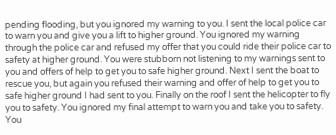pending flooding, but you ignored my warning to you. I sent the local police car to warn you and give you a lift to higher ground. You ignored my warning through the police car and refused my offer that you could ride their police car to safety at higher ground. You were stubborn not listening to my warnings sent to you and offers of help to get you to safe higher ground. Next I sent the boat to rescue you, but again you refused their warning and offer of help to get you to safe higher ground I had sent to you. Finally on the roof I sent the helicopter to fly you to safety. You ignored my final attempt to warn you and take you to safety. You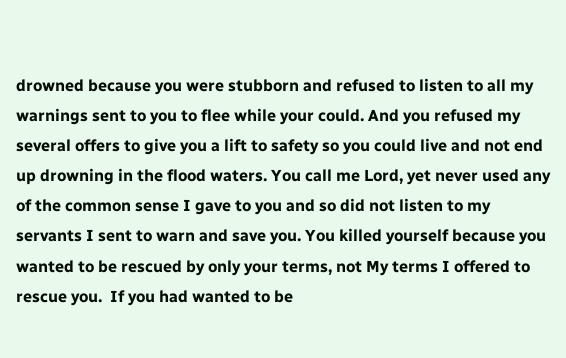drowned because you were stubborn and refused to listen to all my warnings sent to you to flee while your could. And you refused my several offers to give you a lift to safety so you could live and not end up drowning in the flood waters. You call me Lord, yet never used any of the common sense I gave to you and so did not listen to my servants I sent to warn and save you. You killed yourself because you wanted to be rescued by only your terms, not My terms I offered to rescue you.  If you had wanted to be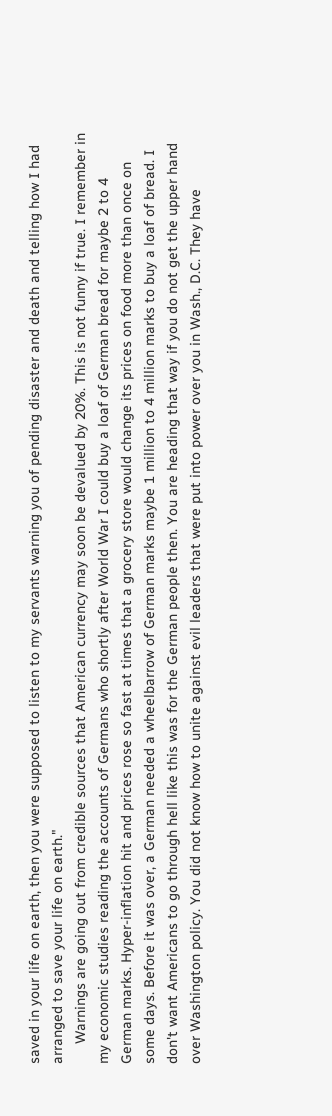saved in your life on earth, then you were supposed to listen to my servants warning you of pending disaster and death and telling how I had arranged to save your life on earth."
     Warnings are going out from credible sources that American currency may soon be devalued by 20%. This is not funny if true. I remember in my economic studies reading the accounts of Germans who shortly after World War I could buy a loaf of German bread for maybe 2 to 4 German marks. Hyper-inflation hit and prices rose so fast at times that a grocery store would change its prices on food more than once on some days. Before it was over, a German needed a wheelbarrow of German marks maybe 1 million to 4 million marks to buy a loaf of bread. I don't want Americans to go through hell like this was for the German people then. You are heading that way if you do not get the upper hand over Washington policy. You did not know how to unite against evil leaders that were put into power over you in Wash., D.C. They have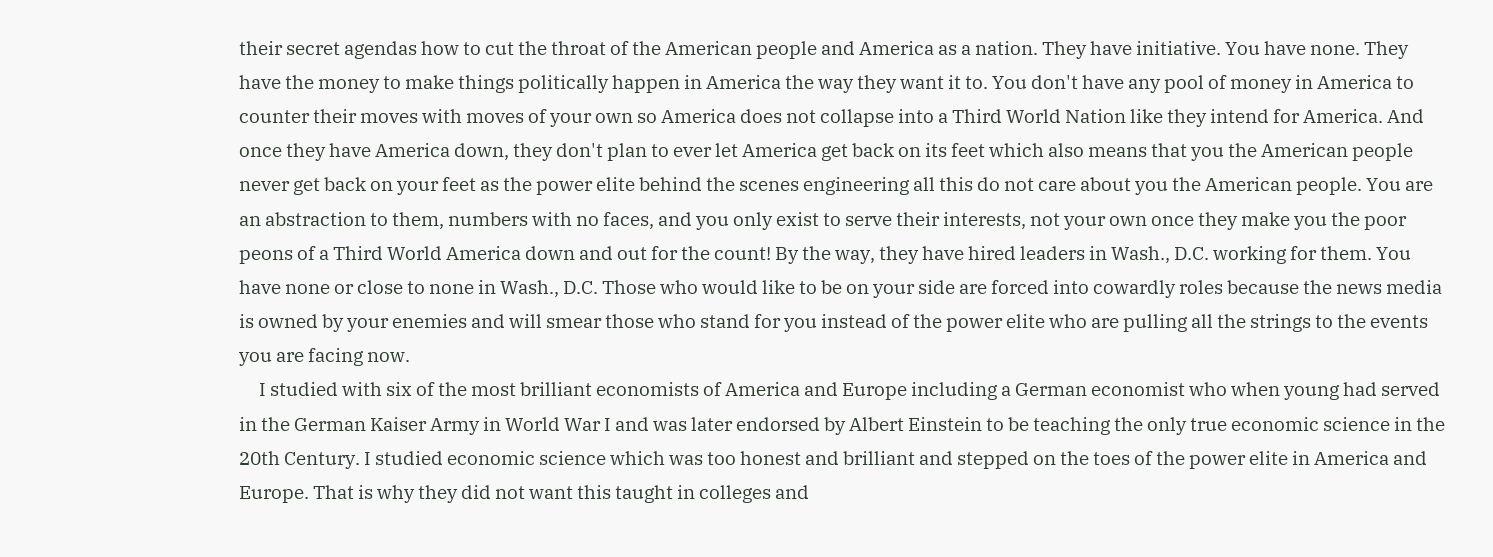their secret agendas how to cut the throat of the American people and America as a nation. They have initiative. You have none. They have the money to make things politically happen in America the way they want it to. You don't have any pool of money in America to counter their moves with moves of your own so America does not collapse into a Third World Nation like they intend for America. And once they have America down, they don't plan to ever let America get back on its feet which also means that you the American people never get back on your feet as the power elite behind the scenes engineering all this do not care about you the American people. You are an abstraction to them, numbers with no faces, and you only exist to serve their interests, not your own once they make you the poor peons of a Third World America down and out for the count! By the way, they have hired leaders in Wash., D.C. working for them. You have none or close to none in Wash., D.C. Those who would like to be on your side are forced into cowardly roles because the news media is owned by your enemies and will smear those who stand for you instead of the power elite who are pulling all the strings to the events you are facing now.
     I studied with six of the most brilliant economists of America and Europe including a German economist who when young had served in the German Kaiser Army in World War I and was later endorsed by Albert Einstein to be teaching the only true economic science in the 20th Century. I studied economic science which was too honest and brilliant and stepped on the toes of the power elite in America and Europe. That is why they did not want this taught in colleges and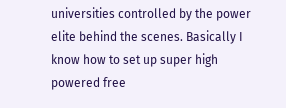universities controlled by the power elite behind the scenes. Basically I know how to set up super high powered free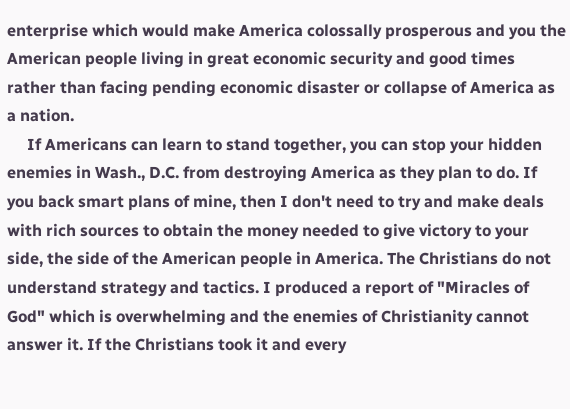enterprise which would make America colossally prosperous and you the American people living in great economic security and good times rather than facing pending economic disaster or collapse of America as a nation.
     If Americans can learn to stand together, you can stop your hidden enemies in Wash., D.C. from destroying America as they plan to do. If you back smart plans of mine, then I don't need to try and make deals with rich sources to obtain the money needed to give victory to your side, the side of the American people in America. The Christians do not understand strategy and tactics. I produced a report of "Miracles of God" which is overwhelming and the enemies of Christianity cannot answer it. If the Christians took it and every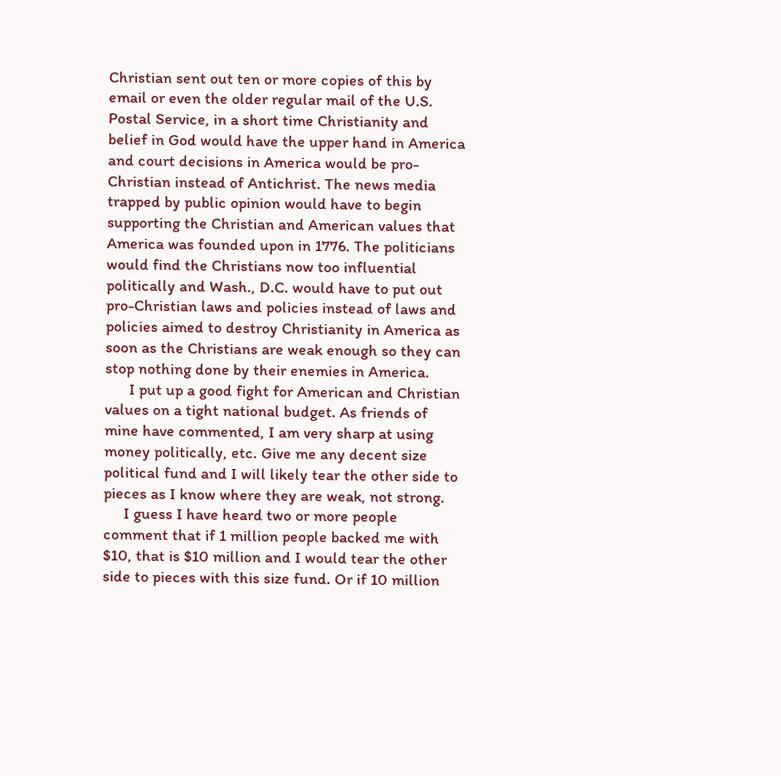Christian sent out ten or more copies of this by email or even the older regular mail of the U.S. Postal Service, in a short time Christianity and belief in God would have the upper hand in America and court decisions in America would be pro-Christian instead of Antichrist. The news media trapped by public opinion would have to begin supporting the Christian and American values that America was founded upon in 1776. The politicians would find the Christians now too influential politically and Wash., D.C. would have to put out pro-Christian laws and policies instead of laws and policies aimed to destroy Christianity in America as soon as the Christians are weak enough so they can stop nothing done by their enemies in America.
      I put up a good fight for American and Christian values on a tight national budget. As friends of mine have commented, I am very sharp at using money politically, etc. Give me any decent size political fund and I will likely tear the other side to pieces as I know where they are weak, not strong.
     I guess I have heard two or more people comment that if 1 million people backed me with $10, that is $10 million and I would tear the other side to pieces with this size fund. Or if 10 million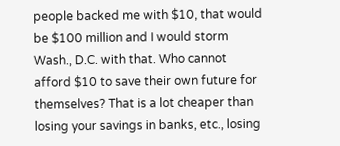people backed me with $10, that would be $100 million and I would storm Wash., D.C. with that. Who cannot afford $10 to save their own future for themselves? That is a lot cheaper than losing your savings in banks, etc., losing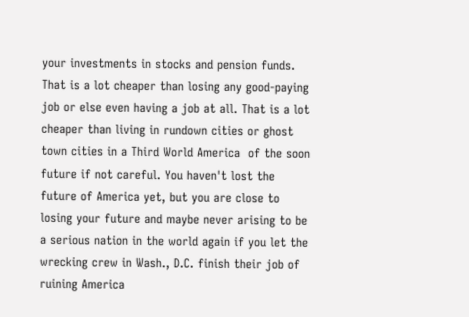your investments in stocks and pension funds. That is a lot cheaper than losing any good-paying job or else even having a job at all. That is a lot cheaper than living in rundown cities or ghost town cities in a Third World America  of the soon future if not careful. You haven't lost the future of America yet, but you are close to losing your future and maybe never arising to be a serious nation in the world again if you let the wrecking crew in Wash., D.C. finish their job of ruining America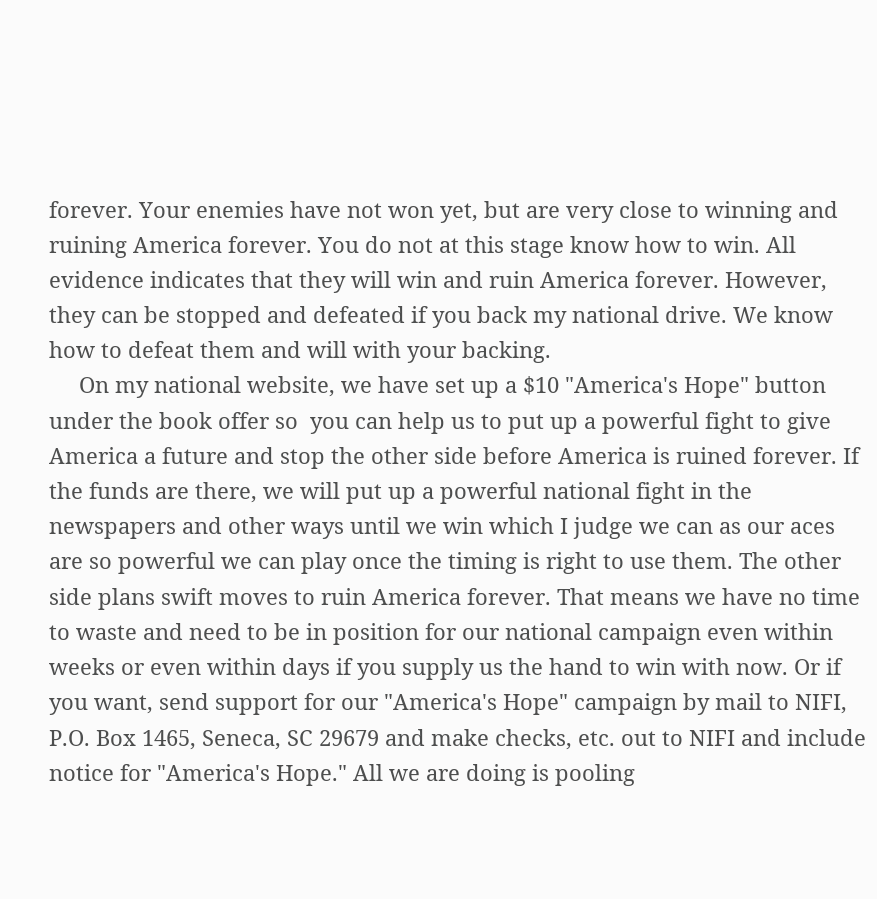forever. Your enemies have not won yet, but are very close to winning and ruining America forever. You do not at this stage know how to win. All evidence indicates that they will win and ruin America forever. However, they can be stopped and defeated if you back my national drive. We know how to defeat them and will with your backing.
     On my national website, we have set up a $10 "America's Hope" button under the book offer so  you can help us to put up a powerful fight to give America a future and stop the other side before America is ruined forever. If the funds are there, we will put up a powerful national fight in the newspapers and other ways until we win which I judge we can as our aces are so powerful we can play once the timing is right to use them. The other side plans swift moves to ruin America forever. That means we have no time to waste and need to be in position for our national campaign even within weeks or even within days if you supply us the hand to win with now. Or if you want, send support for our "America's Hope" campaign by mail to NIFI, P.O. Box 1465, Seneca, SC 29679 and make checks, etc. out to NIFI and include notice for "America's Hope." All we are doing is pooling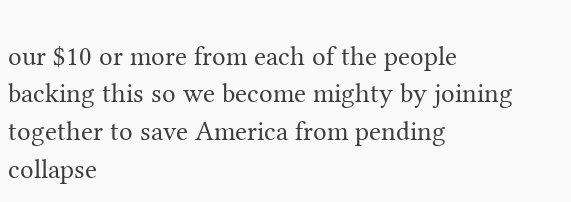our $10 or more from each of the people backing this so we become mighty by joining together to save America from pending collapse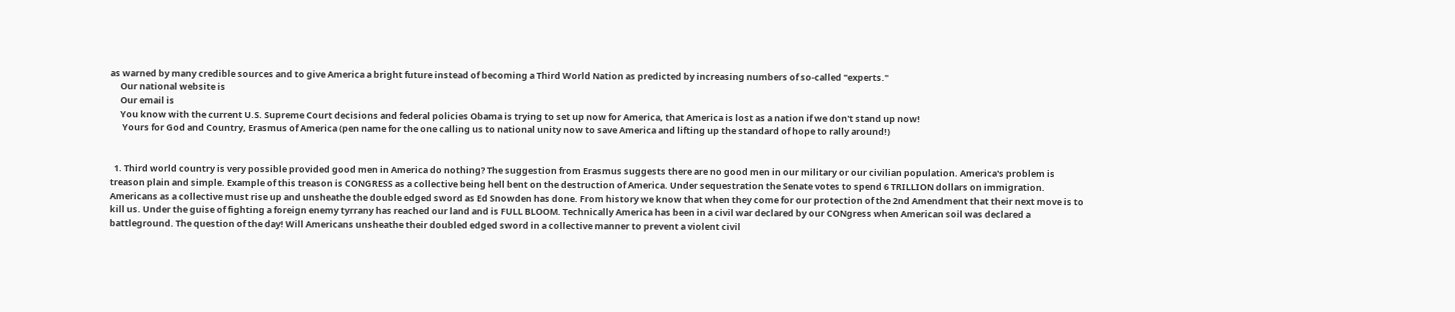as warned by many credible sources and to give America a bright future instead of becoming a Third World Nation as predicted by increasing numbers of so-called "experts."
     Our national website is
     Our email is
     You know with the current U.S. Supreme Court decisions and federal policies Obama is trying to set up now for America, that America is lost as a nation if we don't stand up now!
      Yours for God and Country, Erasmus of America (pen name for the one calling us to national unity now to save America and lifting up the standard of hope to rally around!)


  1. Third world country is very possible provided good men in America do nothing? The suggestion from Erasmus suggests there are no good men in our military or our civilian population. America's problem is treason plain and simple. Example of this treason is CONGRESS as a collective being hell bent on the destruction of America. Under sequestration the Senate votes to spend 6 TRILLION dollars on immigration. Americans as a collective must rise up and unsheathe the double edged sword as Ed Snowden has done. From history we know that when they come for our protection of the 2nd Amendment that their next move is to kill us. Under the guise of fighting a foreign enemy tyrrany has reached our land and is FULL BLOOM. Technically America has been in a civil war declared by our CONgress when American soil was declared a battleground. The question of the day! Will Americans unsheathe their doubled edged sword in a collective manner to prevent a violent civil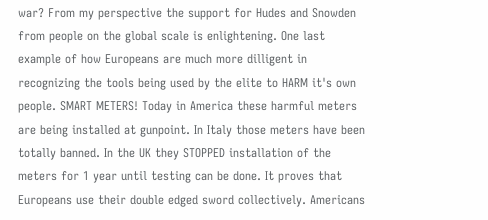war? From my perspective the support for Hudes and Snowden from people on the global scale is enlightening. One last example of how Europeans are much more dilligent in recognizing the tools being used by the elite to HARM it's own people. SMART METERS! Today in America these harmful meters are being installed at gunpoint. In Italy those meters have been totally banned. In the UK they STOPPED installation of the meters for 1 year until testing can be done. It proves that Europeans use their double edged sword collectively. Americans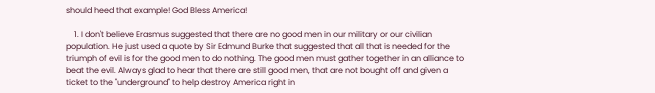should heed that example! God Bless America!

    1. I don't believe Erasmus suggested that there are no good men in our military or our civilian population. He just used a quote by Sir Edmund Burke that suggested that all that is needed for the triumph of evil is for the good men to do nothing. The good men must gather together in an alliance to beat the evil. Always glad to hear that there are still good men, that are not bought off and given a ticket to the "underground" to help destroy America right in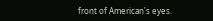front of American's eyes.